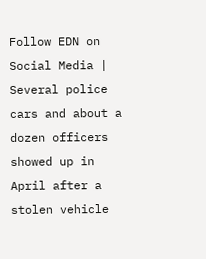Follow EDN on Social Media |
Several police cars and about a dozen officers showed up in April after a stolen vehicle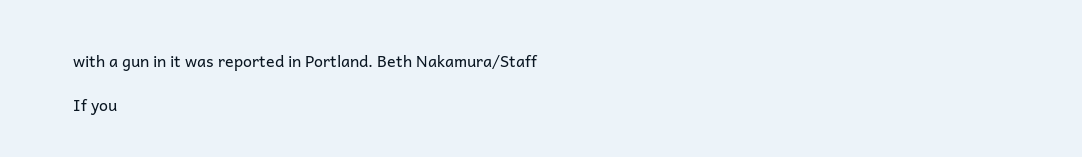with a gun in it was reported in Portland. Beth Nakamura/Staff

If you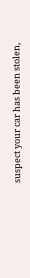suspect your car has been stolen,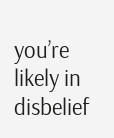you’re likely in disbelief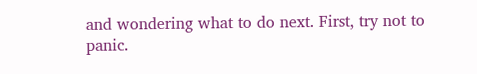and wondering what to do next. First, try not to panic.